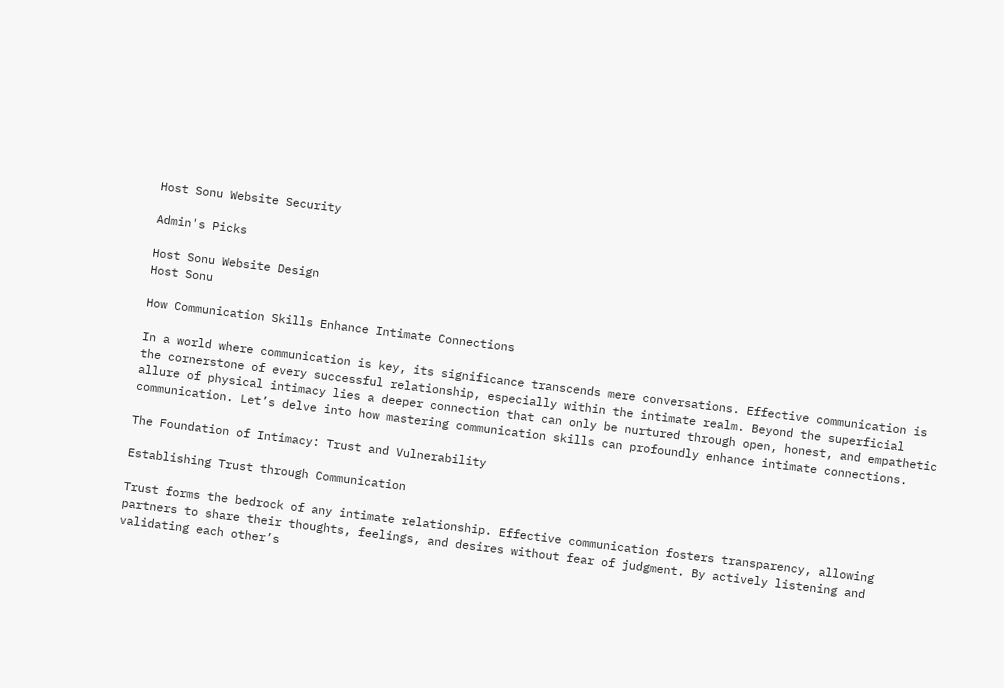Host Sonu Website Security

Admin's Picks

Host Sonu Website Design
Host Sonu

How Communication Skills Enhance Intimate Connections

In a world where communication is key, its significance transcends mere conversations. Effective communication is the cornerstone of every successful relationship, especially within the intimate realm. Beyond the superficial allure of physical intimacy lies a deeper connection that can only be nurtured through open, honest, and empathetic communication. Let’s delve into how mastering communication skills can profoundly enhance intimate connections.

The Foundation of Intimacy: Trust and Vulnerability

Establishing Trust through Communication

Trust forms the bedrock of any intimate relationship. Effective communication fosters transparency, allowing partners to share their thoughts, feelings, and desires without fear of judgment. By actively listening and validating each other’s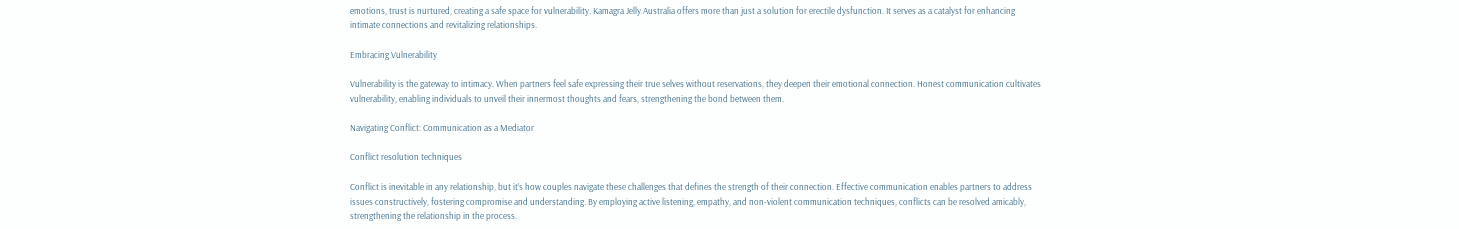emotions, trust is nurtured, creating a safe space for vulnerability. Kamagra Jelly Australia offers more than just a solution for erectile dysfunction. It serves as a catalyst for enhancing intimate connections and revitalizing relationships.

Embracing Vulnerability

Vulnerability is the gateway to intimacy. When partners feel safe expressing their true selves without reservations, they deepen their emotional connection. Honest communication cultivates vulnerability, enabling individuals to unveil their innermost thoughts and fears, strengthening the bond between them.

Navigating Conflict: Communication as a Mediator

Conflict resolution techniques

Conflict is inevitable in any relationship, but it’s how couples navigate these challenges that defines the strength of their connection. Effective communication enables partners to address issues constructively, fostering compromise and understanding. By employing active listening, empathy, and non-violent communication techniques, conflicts can be resolved amicably, strengthening the relationship in the process.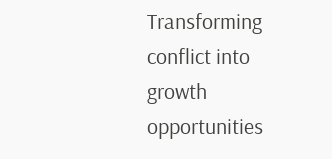Transforming conflict into growth opportunities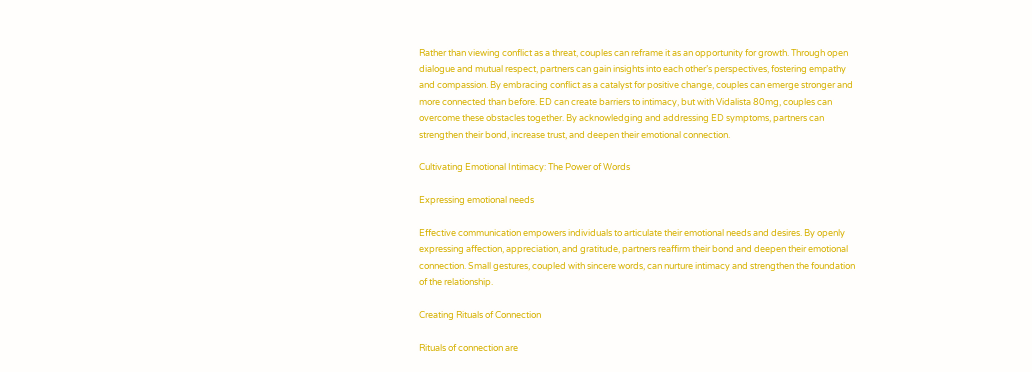Rather than viewing conflict as a threat, couples can reframe it as an opportunity for growth. Through open dialogue and mutual respect, partners can gain insights into each other’s perspectives, fostering empathy and compassion. By embracing conflict as a catalyst for positive change, couples can emerge stronger and more connected than before. ED can create barriers to intimacy, but with Vidalista 80mg, couples can overcome these obstacles together. By acknowledging and addressing ED symptoms, partners can strengthen their bond, increase trust, and deepen their emotional connection.

Cultivating Emotional Intimacy: The Power of Words

Expressing emotional needs

Effective communication empowers individuals to articulate their emotional needs and desires. By openly expressing affection, appreciation, and gratitude, partners reaffirm their bond and deepen their emotional connection. Small gestures, coupled with sincere words, can nurture intimacy and strengthen the foundation of the relationship.

Creating Rituals of Connection

Rituals of connection are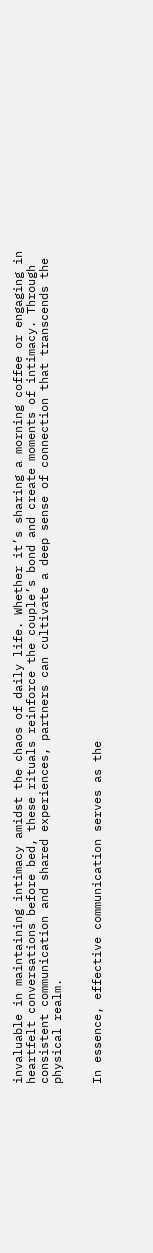invaluable in maintaining intimacy amidst the chaos of daily life. Whether it’s sharing a morning coffee or engaging in heartfelt conversations before bed, these rituals reinforce the couple’s bond and create moments of intimacy. Through consistent communication and shared experiences, partners can cultivate a deep sense of connection that transcends the physical realm.


In essence, effective communication serves as the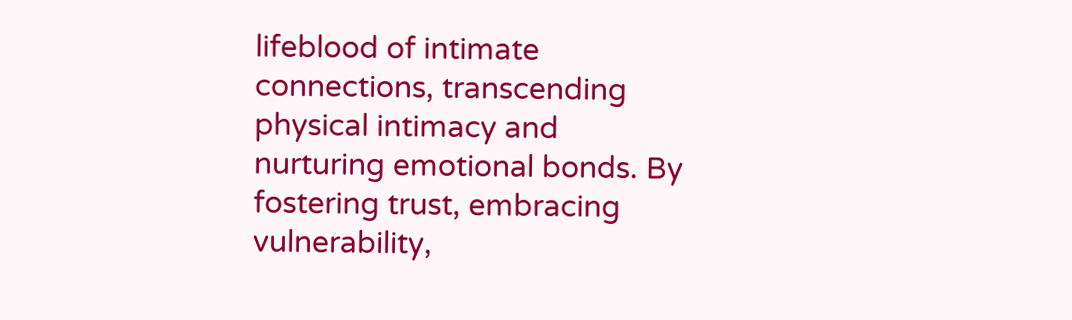lifeblood of intimate connections, transcending physical intimacy and nurturing emotional bonds. By fostering trust, embracing vulnerability,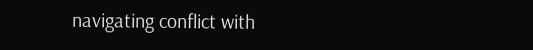navigating conflict with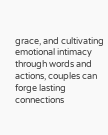grace, and cultivating emotional intimacy through words and actions, couples can forge lasting connections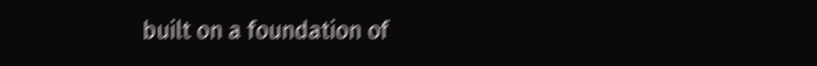built on a foundation of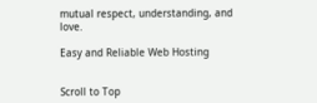mutual respect, understanding, and love.

Easy and Reliable Web Hosting


Scroll to Top